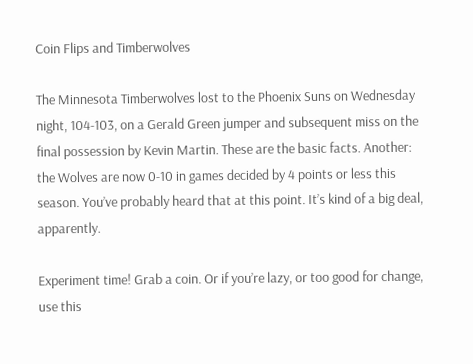Coin Flips and Timberwolves

The Minnesota Timberwolves lost to the Phoenix Suns on Wednesday night, 104-103, on a Gerald Green jumper and subsequent miss on the final possession by Kevin Martin. These are the basic facts. Another: the Wolves are now 0-10 in games decided by 4 points or less this season. You’ve probably heard that at this point. It’s kind of a big deal, apparently.

Experiment time! Grab a coin. Or if you’re lazy, or too good for change, use this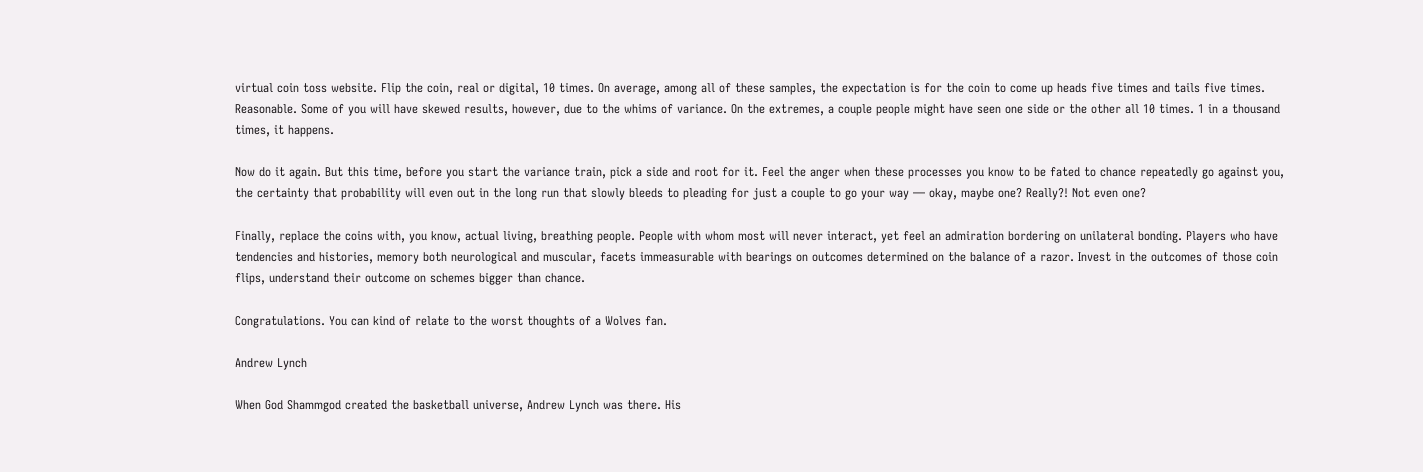virtual coin toss website. Flip the coin, real or digital, 10 times. On average, among all of these samples, the expectation is for the coin to come up heads five times and tails five times. Reasonable. Some of you will have skewed results, however, due to the whims of variance. On the extremes, a couple people might have seen one side or the other all 10 times. 1 in a thousand times, it happens.

Now do it again. But this time, before you start the variance train, pick a side and root for it. Feel the anger when these processes you know to be fated to chance repeatedly go against you, the certainty that probability will even out in the long run that slowly bleeds to pleading for just a couple to go your way — okay, maybe one? Really?! Not even one?

Finally, replace the coins with, you know, actual living, breathing people. People with whom most will never interact, yet feel an admiration bordering on unilateral bonding. Players who have tendencies and histories, memory both neurological and muscular, facets immeasurable with bearings on outcomes determined on the balance of a razor. Invest in the outcomes of those coin flips, understand their outcome on schemes bigger than chance.

Congratulations. You can kind of relate to the worst thoughts of a Wolves fan.

Andrew Lynch

When God Shammgod created the basketball universe, Andrew Lynch was there. His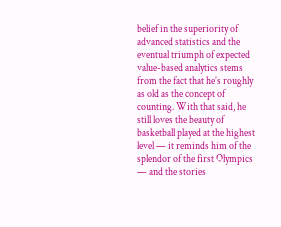belief in the superiority of advanced statistics and the eventual triumph of expected value-based analytics stems from the fact that he’s roughly as old as the concept of counting. With that said, he still loves the beauty of basketball played at the highest level — it reminds him of the splendor of the first Olympics — and the stories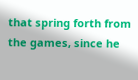that spring forth from the games, since he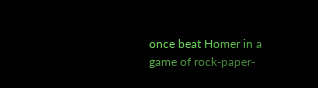once beat Homer in a game of rock-paper-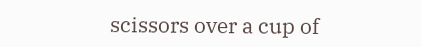scissors over a cup of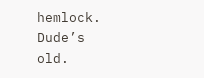hemlock. Dude’s old.